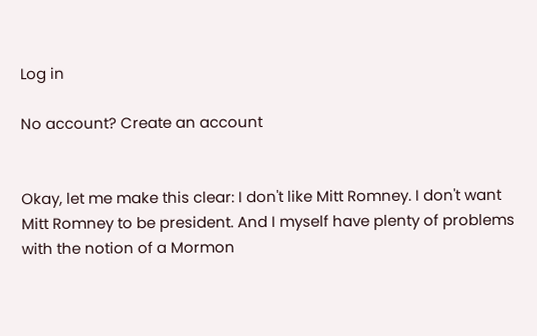Log in

No account? Create an account


Okay, let me make this clear: I don't like Mitt Romney. I don't want Mitt Romney to be president. And I myself have plenty of problems with the notion of a Mormon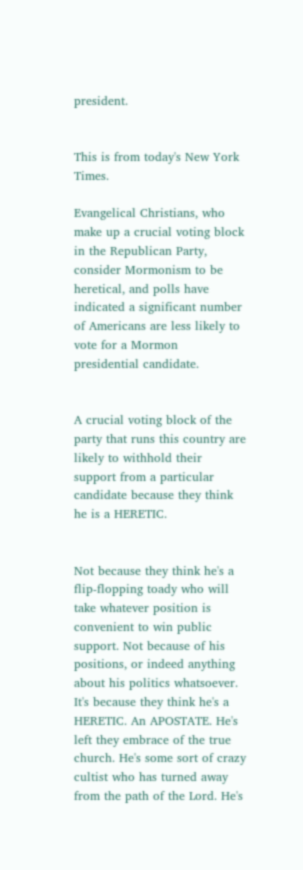president.


This is from today's New York Times.

Evangelical Christians, who make up a crucial voting block in the Republican Party, consider Mormonism to be heretical, and polls have indicated a significant number of Americans are less likely to vote for a Mormon presidential candidate.


A crucial voting block of the party that runs this country are likely to withhold their support from a particular candidate because they think he is a HERETIC.


Not because they think he's a flip-flopping toady who will take whatever position is convenient to win public support. Not because of his positions, or indeed anything about his politics whatsoever. It's because they think he's a HERETIC. An APOSTATE. He's left they embrace of the true church. He's some sort of crazy cultist who has turned away from the path of the Lord. He's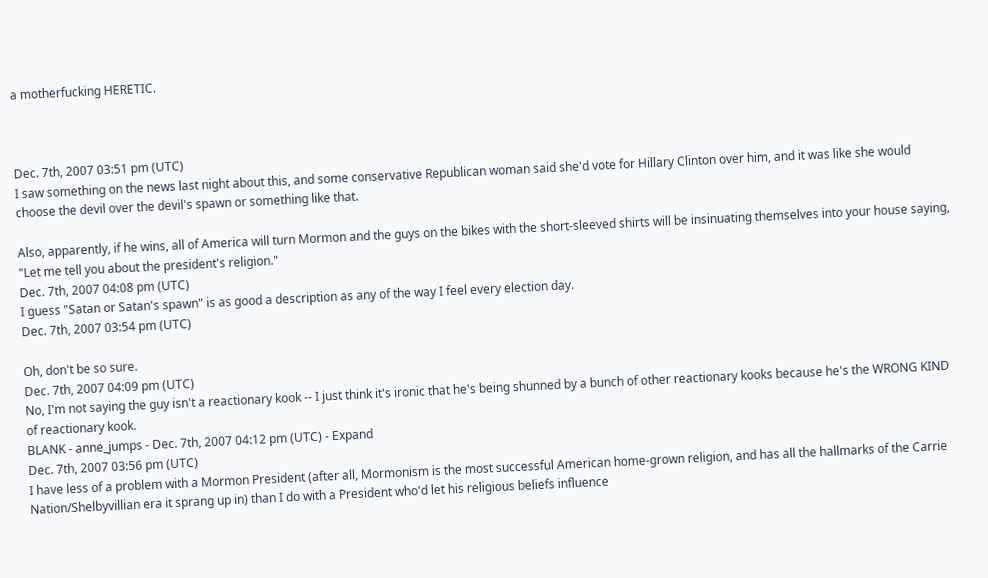a motherfucking HERETIC.



Dec. 7th, 2007 03:51 pm (UTC)
I saw something on the news last night about this, and some conservative Republican woman said she'd vote for Hillary Clinton over him, and it was like she would choose the devil over the devil's spawn or something like that.

Also, apparently, if he wins, all of America will turn Mormon and the guys on the bikes with the short-sleeved shirts will be insinuating themselves into your house saying, "Let me tell you about the president's religion."
Dec. 7th, 2007 04:08 pm (UTC)
I guess "Satan or Satan's spawn" is as good a description as any of the way I feel every election day.
Dec. 7th, 2007 03:54 pm (UTC)

Oh, don't be so sure.
Dec. 7th, 2007 04:09 pm (UTC)
No, I'm not saying the guy isn't a reactionary kook -- I just think it's ironic that he's being shunned by a bunch of other reactionary kooks because he's the WRONG KIND of reactionary kook.
BLANK - anne_jumps - Dec. 7th, 2007 04:12 pm (UTC) - Expand
Dec. 7th, 2007 03:56 pm (UTC)
I have less of a problem with a Mormon President (after all, Mormonism is the most successful American home-grown religion, and has all the hallmarks of the Carrie Nation/Shelbyvillian era it sprang up in) than I do with a President who'd let his religious beliefs influence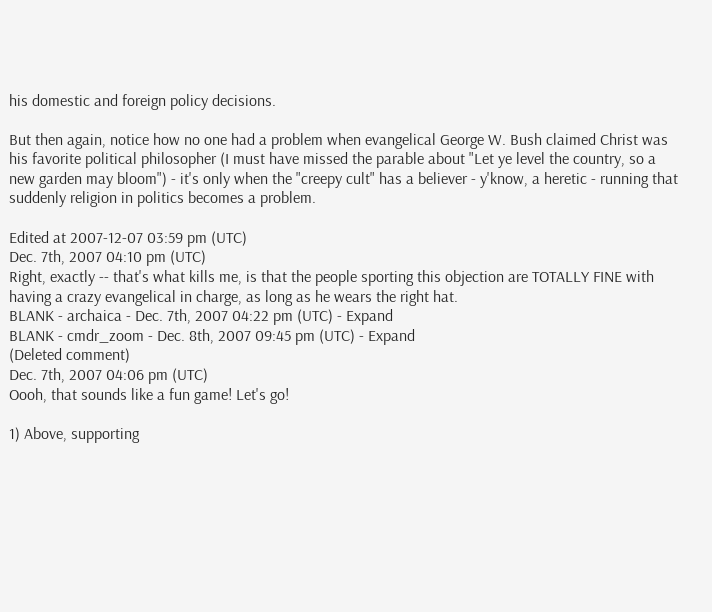his domestic and foreign policy decisions.

But then again, notice how no one had a problem when evangelical George W. Bush claimed Christ was his favorite political philosopher (I must have missed the parable about "Let ye level the country, so a new garden may bloom") - it's only when the "creepy cult" has a believer - y'know, a heretic - running that suddenly religion in politics becomes a problem.

Edited at 2007-12-07 03:59 pm (UTC)
Dec. 7th, 2007 04:10 pm (UTC)
Right, exactly -- that's what kills me, is that the people sporting this objection are TOTALLY FINE with having a crazy evangelical in charge, as long as he wears the right hat.
BLANK - archaica - Dec. 7th, 2007 04:22 pm (UTC) - Expand
BLANK - cmdr_zoom - Dec. 8th, 2007 09:45 pm (UTC) - Expand
(Deleted comment)
Dec. 7th, 2007 04:06 pm (UTC)
Oooh, that sounds like a fun game! Let's go!

1) Above, supporting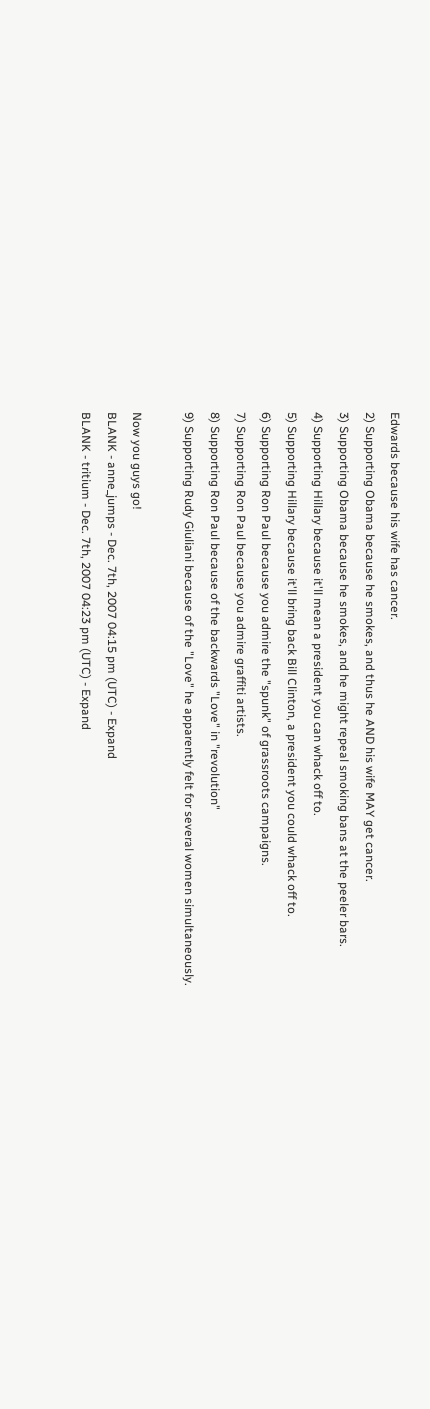Edwards because his wife has cancer.
2) Supporting Obama because he smokes, and thus he AND his wife MAY get cancer.
3) Supporting Obama because he smokes, and he might repeal smoking bans at the peeler bars.
4) Supporting Hillary because it'll mean a president you can whack off to.
5) Supporting Hillary because it'll bring back Bill Clinton, a president you could whack off to.
6) Supporting Ron Paul because you admire the "spunk" of grassroots campaigns.
7) Supporting Ron Paul because you admire graffiti artists.
8) Supporting Ron Paul because of the backwards "Love" in "revolution"
9) Supporting Rudy Giuliani because of the "Love" he apparently felt for several women simultaneously.

Now you guys go!
BLANK - anne_jumps - Dec. 7th, 2007 04:15 pm (UTC) - Expand
BLANK - tritium - Dec. 7th, 2007 04:23 pm (UTC) - Expand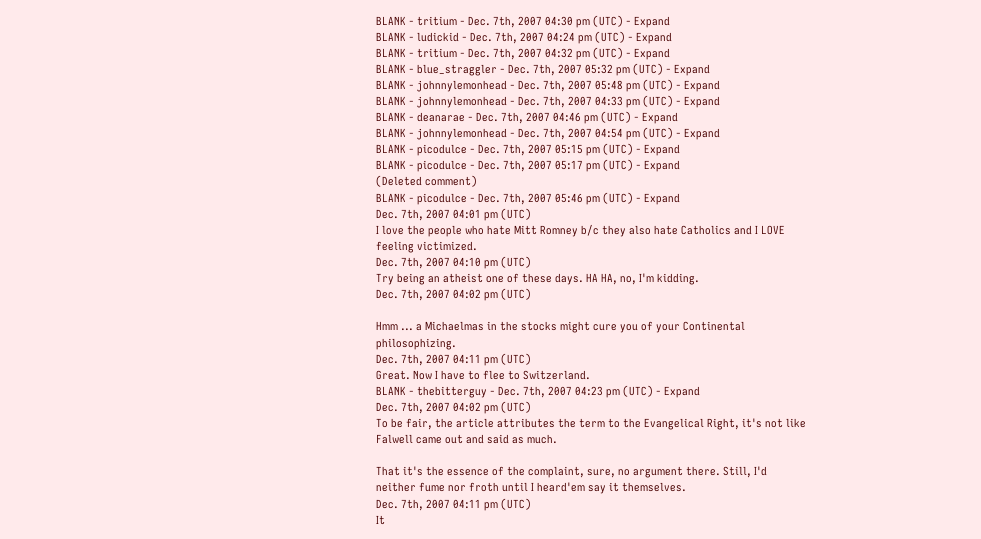BLANK - tritium - Dec. 7th, 2007 04:30 pm (UTC) - Expand
BLANK - ludickid - Dec. 7th, 2007 04:24 pm (UTC) - Expand
BLANK - tritium - Dec. 7th, 2007 04:32 pm (UTC) - Expand
BLANK - blue_straggler - Dec. 7th, 2007 05:32 pm (UTC) - Expand
BLANK - johnnylemonhead - Dec. 7th, 2007 05:48 pm (UTC) - Expand
BLANK - johnnylemonhead - Dec. 7th, 2007 04:33 pm (UTC) - Expand
BLANK - deanarae - Dec. 7th, 2007 04:46 pm (UTC) - Expand
BLANK - johnnylemonhead - Dec. 7th, 2007 04:54 pm (UTC) - Expand
BLANK - picodulce - Dec. 7th, 2007 05:15 pm (UTC) - Expand
BLANK - picodulce - Dec. 7th, 2007 05:17 pm (UTC) - Expand
(Deleted comment)
BLANK - picodulce - Dec. 7th, 2007 05:46 pm (UTC) - Expand
Dec. 7th, 2007 04:01 pm (UTC)
I love the people who hate Mitt Romney b/c they also hate Catholics and I LOVE feeling victimized.
Dec. 7th, 2007 04:10 pm (UTC)
Try being an atheist one of these days. HA HA, no, I'm kidding.
Dec. 7th, 2007 04:02 pm (UTC)

Hmm ... a Michaelmas in the stocks might cure you of your Continental philosophizing.
Dec. 7th, 2007 04:11 pm (UTC)
Great. Now I have to flee to Switzerland.
BLANK - thebitterguy - Dec. 7th, 2007 04:23 pm (UTC) - Expand
Dec. 7th, 2007 04:02 pm (UTC)
To be fair, the article attributes the term to the Evangelical Right, it's not like Falwell came out and said as much.

That it's the essence of the complaint, sure, no argument there. Still, I'd neither fume nor froth until I heard'em say it themselves.
Dec. 7th, 2007 04:11 pm (UTC)
It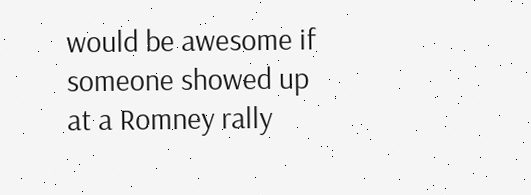would be awesome if someone showed up at a Romney rally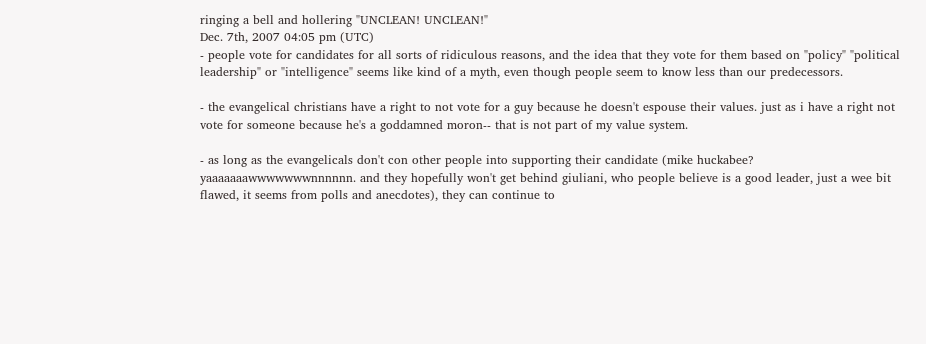ringing a bell and hollering "UNCLEAN! UNCLEAN!"
Dec. 7th, 2007 04:05 pm (UTC)
- people vote for candidates for all sorts of ridiculous reasons, and the idea that they vote for them based on "policy" "political leadership" or "intelligence" seems like kind of a myth, even though people seem to know less than our predecessors.

- the evangelical christians have a right to not vote for a guy because he doesn't espouse their values. just as i have a right not vote for someone because he's a goddamned moron-- that is not part of my value system.

- as long as the evangelicals don't con other people into supporting their candidate (mike huckabee? yaaaaaaawwwwwwwnnnnnn. and they hopefully won't get behind giuliani, who people believe is a good leader, just a wee bit flawed, it seems from polls and anecdotes), they can continue to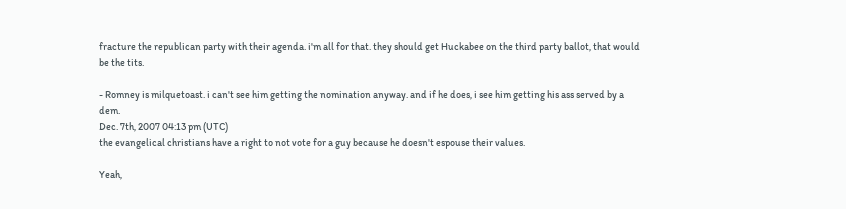fracture the republican party with their agenda. i'm all for that. they should get Huckabee on the third party ballot, that would be the tits.

- Romney is milquetoast. i can't see him getting the nomination anyway. and if he does, i see him getting his ass served by a dem.
Dec. 7th, 2007 04:13 pm (UTC)
the evangelical christians have a right to not vote for a guy because he doesn't espouse their values.

Yeah,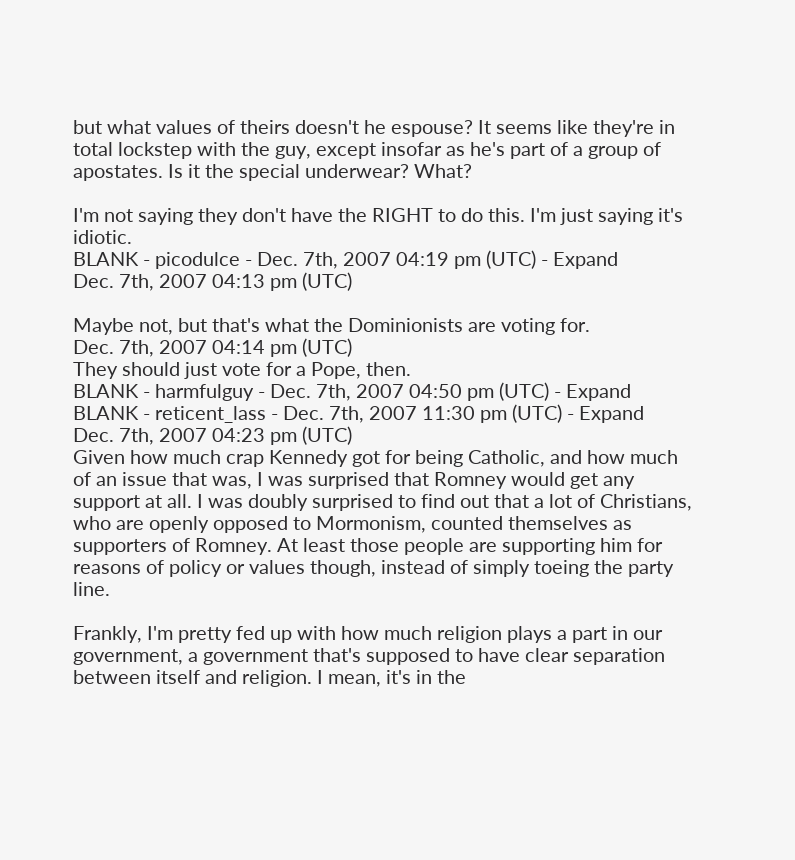but what values of theirs doesn't he espouse? It seems like they're in total lockstep with the guy, except insofar as he's part of a group of apostates. Is it the special underwear? What?

I'm not saying they don't have the RIGHT to do this. I'm just saying it's idiotic.
BLANK - picodulce - Dec. 7th, 2007 04:19 pm (UTC) - Expand
Dec. 7th, 2007 04:13 pm (UTC)

Maybe not, but that's what the Dominionists are voting for.
Dec. 7th, 2007 04:14 pm (UTC)
They should just vote for a Pope, then.
BLANK - harmfulguy - Dec. 7th, 2007 04:50 pm (UTC) - Expand
BLANK - reticent_lass - Dec. 7th, 2007 11:30 pm (UTC) - Expand
Dec. 7th, 2007 04:23 pm (UTC)
Given how much crap Kennedy got for being Catholic, and how much of an issue that was, I was surprised that Romney would get any support at all. I was doubly surprised to find out that a lot of Christians, who are openly opposed to Mormonism, counted themselves as supporters of Romney. At least those people are supporting him for reasons of policy or values though, instead of simply toeing the party line.

Frankly, I'm pretty fed up with how much religion plays a part in our government, a government that's supposed to have clear separation between itself and religion. I mean, it's in the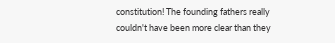constitution! The founding fathers really couldn't have been more clear than they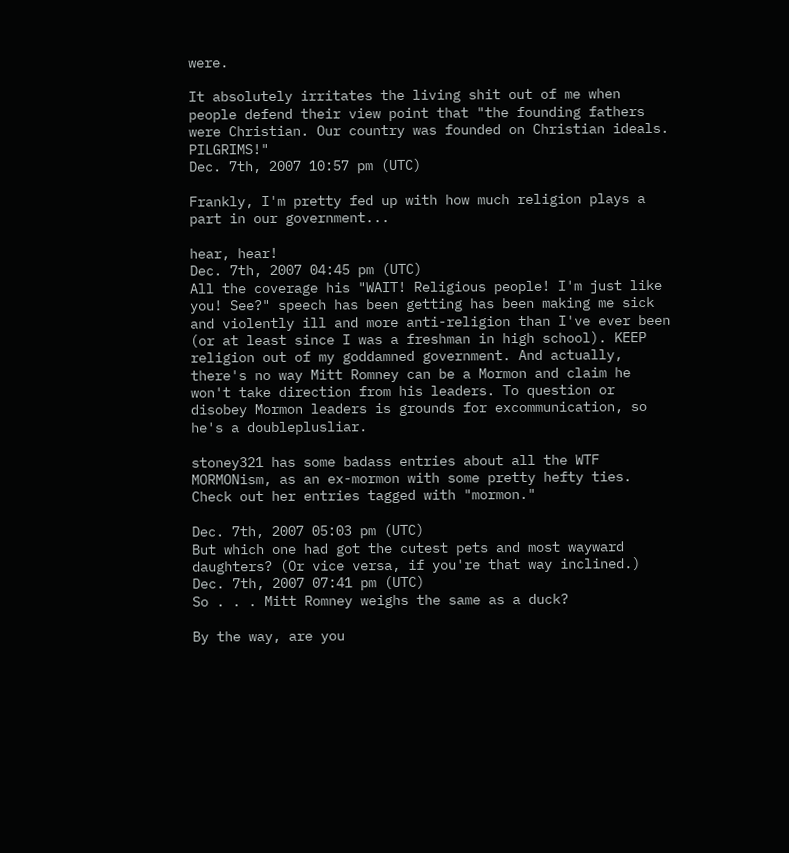were.

It absolutely irritates the living shit out of me when people defend their view point that "the founding fathers were Christian. Our country was founded on Christian ideals. PILGRIMS!"
Dec. 7th, 2007 10:57 pm (UTC)

Frankly, I'm pretty fed up with how much religion plays a part in our government...

hear, hear!
Dec. 7th, 2007 04:45 pm (UTC)
All the coverage his "WAIT! Religious people! I'm just like you! See?" speech has been getting has been making me sick and violently ill and more anti-religion than I've ever been (or at least since I was a freshman in high school). KEEP religion out of my goddamned government. And actually, there's no way Mitt Romney can be a Mormon and claim he won't take direction from his leaders. To question or disobey Mormon leaders is grounds for excommunication, so he's a doubleplusliar.

stoney321 has some badass entries about all the WTF MORMONism, as an ex-mormon with some pretty hefty ties. Check out her entries tagged with "mormon."

Dec. 7th, 2007 05:03 pm (UTC)
But which one had got the cutest pets and most wayward daughters? (Or vice versa, if you're that way inclined.)
Dec. 7th, 2007 07:41 pm (UTC)
So . . . Mitt Romney weighs the same as a duck?

By the way, are you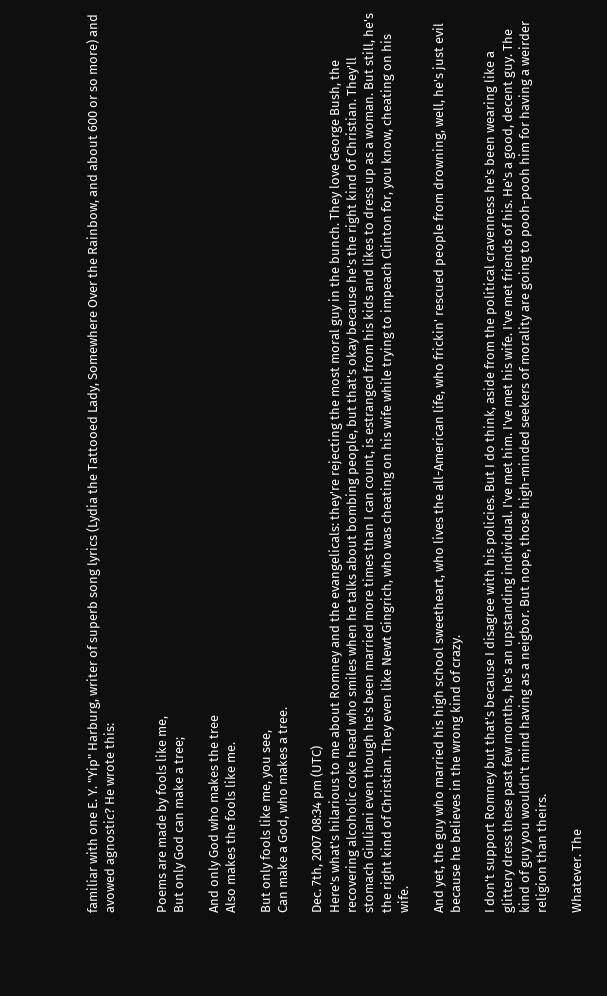familiar with one E. Y. "Yip" Harburg, writer of superb song lyrics (Lydia the Tattooed Lady, Somewhere Over the Rainbow, and about 600 or so more) and avowed agnostic? He wrote this:


Poems are made by fools like me,
But only God can make a tree;

And only God who makes the tree
Also makes the fools like me.

But only fools like me, you see,
Can make a God, who makes a tree.

Dec. 7th, 2007 08:34 pm (UTC)
Here's what's hilarious to me about Romney and the evangelicals: they're rejecting the most moral guy in the bunch. They love George Bush, the recovering alcoholic coke head who smiles when he talks about bombing people, but that's okay because he's the right kind of Christian. They'll stomach Giuliani even though he's been married more times than I can count, is estranged from his kids and likes to dress up as a woman. But still, he's the right kind of Christian. They even like Newt Gingrich, who was cheating on his wife while trying to impeach Clinton for, you know, cheating on his wife.

And yet, the guy who married his high school sweetheart, who lives the all-American life, who frickin' rescued people from drowning, well, he's just evil because he believes in the wrong kind of crazy.

I don't support Romney but that's because I disagree with his policies. But I do think, aside from the political cravenness he's been wearing like a glittery dress these past few months, he's an upstanding individual. I've met him. I've met his wife. I've met friends of his. He's a good, decent guy. The kind of guy you wouldn't mind having as a neigbor. But nope, those high-minded seekers of morality are going to pooh-pooh him for having a weirder religion than theirs.

Whatever. The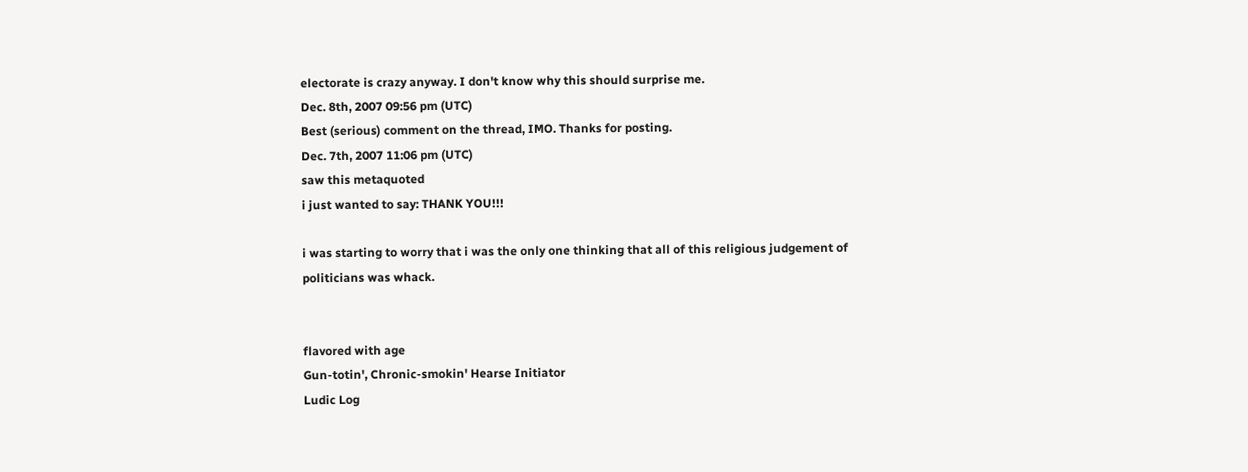electorate is crazy anyway. I don't know why this should surprise me.
Dec. 8th, 2007 09:56 pm (UTC)
Best (serious) comment on the thread, IMO. Thanks for posting.
Dec. 7th, 2007 11:06 pm (UTC)
saw this metaquoted
i just wanted to say: THANK YOU!!!

i was starting to worry that i was the only one thinking that all of this religious judgement of politicians was whack.


flavored with age
Gun-totin', Chronic-smokin' Hearse Initiator
Ludic Log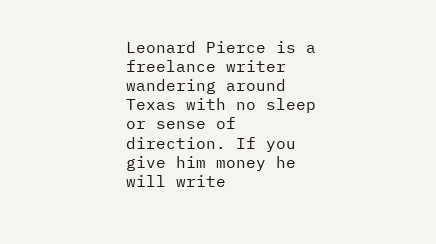Leonard Pierce is a freelance writer wandering around Texas with no sleep or sense of direction. If you give him money he will write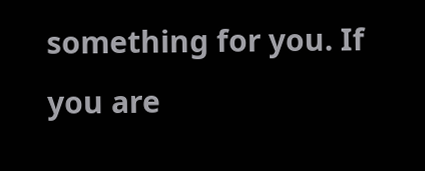something for you. If you are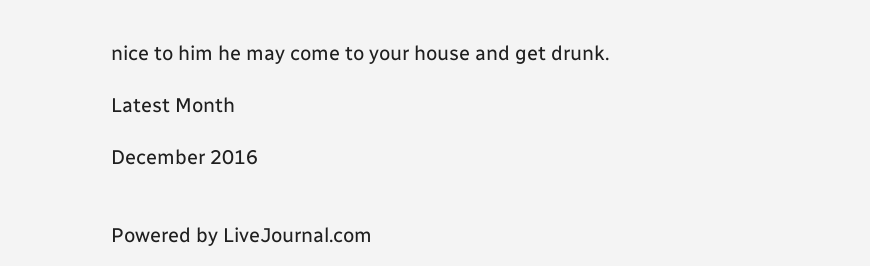nice to him he may come to your house and get drunk.

Latest Month

December 2016


Powered by LiveJournal.com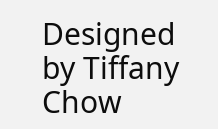Designed by Tiffany Chow